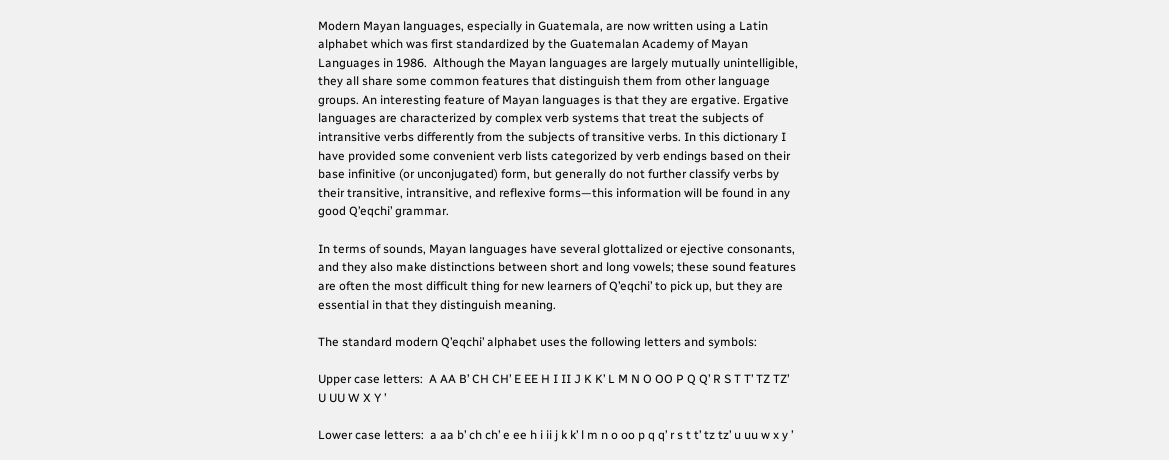Modern Mayan languages, especially in Guatemala, are now written using a Latin alphabet which was first standardized by the Guatemalan Academy of Mayan Languages in 1986.  Although the Mayan languages are largely mutually unintelligible, they all share some common features that distinguish them from other language groups. An interesting feature of Mayan languages is that they are ergative. Ergative languages are characterized by complex verb systems that treat the subjects of intransitive verbs differently from the subjects of transitive verbs. In this dictionary I have provided some convenient verb lists categorized by verb endings based on their base infinitive (or unconjugated) form, but generally do not further classify verbs by their transitive, intransitive, and reflexive forms—this information will be found in any good Q’eqchi’ grammar.

In terms of sounds, Mayan languages have several glottalized or ejective consonants, and they also make distinctions between short and long vowels; these sound features are often the most difficult thing for new learners of Q’eqchi’ to pick up, but they are essential in that they distinguish meaning.

The standard modern Q’eqchi’ alphabet uses the following letters and symbols:

Upper case letters:  A AA B’ CH CH’ E EE H I II J K K’ L M N O OO P Q Q’ R S T T’ TZ TZ’ U UU W X Y ’

Lower case letters:  a aa b’ ch ch’ e ee h i ii j k k’ l m n o oo p q q’ r s t t’ tz tz’ u uu w x y ’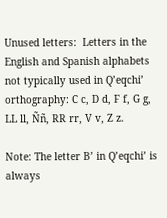Unused letters:  Letters in the English and Spanish alphabets not typically used in Q’eqchi’ orthography: C c, D d, F f, G g, LL ll, Ññ, RR rr, V v, Z z.

Note: The letter B’ in Q’eqchi’ is always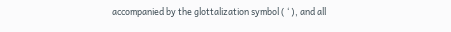accompanied by the glottalization symbol ( ‘ ), and all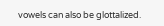vowels can also be glottalized.